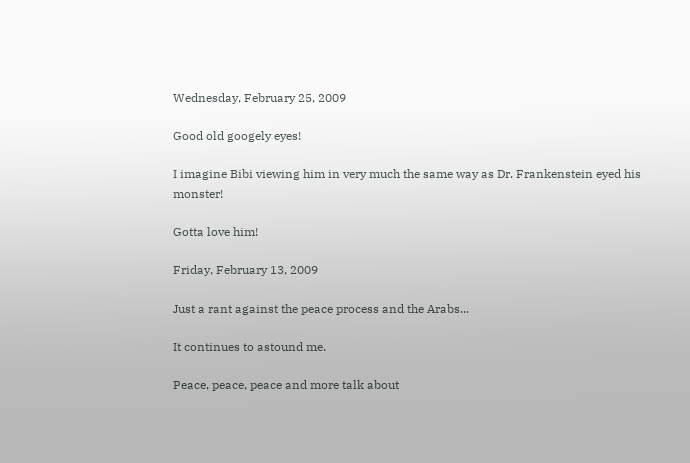Wednesday, February 25, 2009

Good old googely eyes!

I imagine Bibi viewing him in very much the same way as Dr. Frankenstein eyed his monster!

Gotta love him!

Friday, February 13, 2009

Just a rant against the peace process and the Arabs...

It continues to astound me.

Peace, peace, peace and more talk about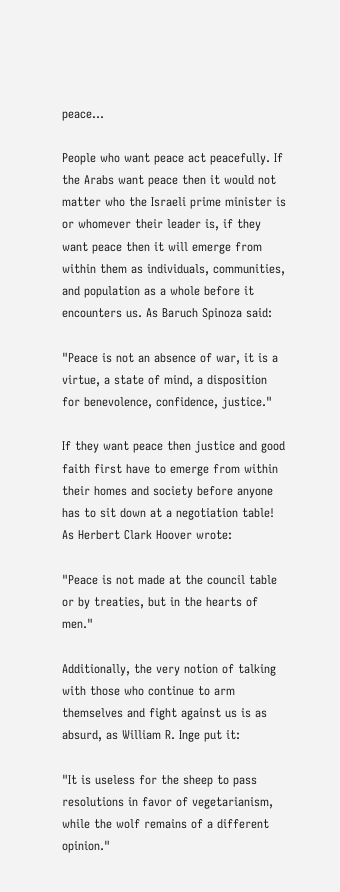peace…

People who want peace act peacefully. If the Arabs want peace then it would not matter who the Israeli prime minister is or whomever their leader is, if they want peace then it will emerge from within them as individuals, communities, and population as a whole before it encounters us. As Baruch Spinoza said:

"Peace is not an absence of war, it is a virtue, a state of mind, a disposition for benevolence, confidence, justice."

If they want peace then justice and good faith first have to emerge from within their homes and society before anyone has to sit down at a negotiation table! As Herbert Clark Hoover wrote:

"Peace is not made at the council table or by treaties, but in the hearts of men."

Additionally, the very notion of talking with those who continue to arm themselves and fight against us is as absurd, as William R. Inge put it:

"It is useless for the sheep to pass resolutions in favor of vegetarianism, while the wolf remains of a different opinion."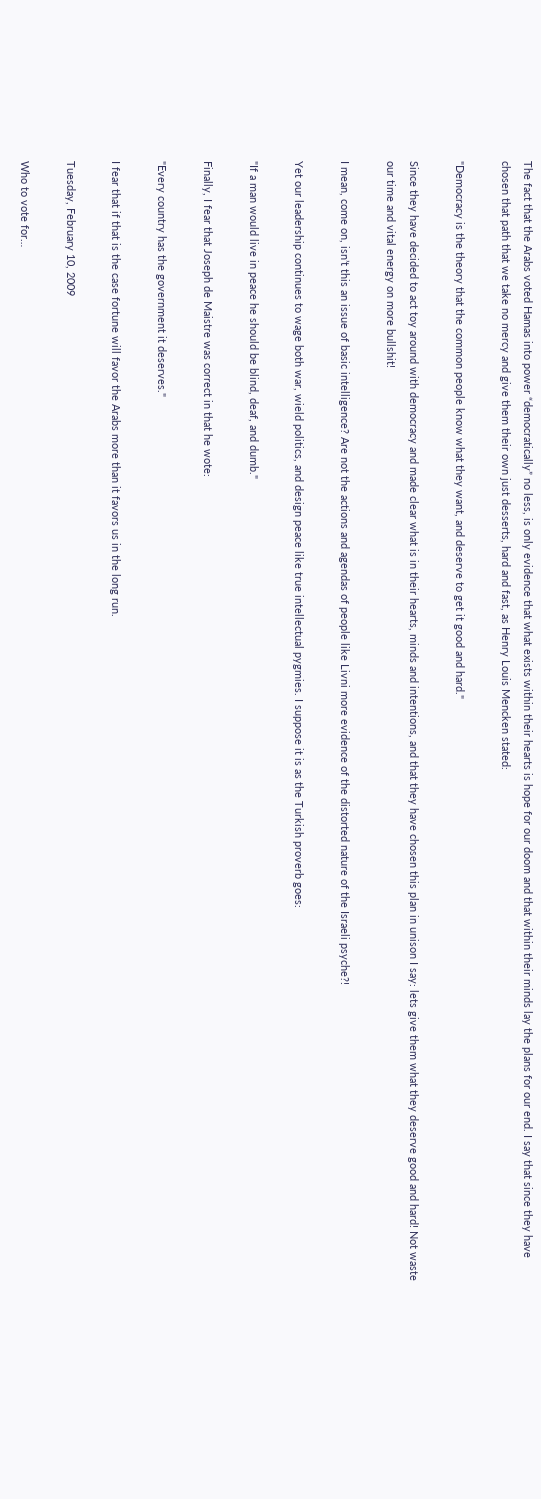The fact that the Arabs voted Hamas into power “democratically” no less, is only evidence that what exists within their hearts is hope for our doom and that within their minds lay the plans for our end. I say that since they have chosen that path that we take no mercy and give them their own just desserts, hard and fast, as Henry Louis Mencken stated:

"Democracy is the theory that the common people know what they want, and deserve to get it good and hard."

Since they have decided to act toy around with democracy and made clear what is in their hearts, minds and intentions, and that they have chosen this plan in unison I say: lets give them what they deserve good and hard! Not waste our time and vital energy on more bullshit!

I mean, come on, isn’t this an issue of basic intelligence? Are not the actions and agendas of people like Livni more evidence of the distorted nature of the Israeli psyche?!

Yet our leadership continues to wage both war, wield politics, and design peace like true intellectual pygmies. I suppose it is as the Turkish proverb goes:

"If a man would live in peace he should be blind, deaf, and dumb."

Finally, I fear that Joseph de Maistre was correct in that he wote:

"Every country has the government it deserves."

I fear that if that is the case fortune will favor the Arabs more than it favors us in the long run.

Tuesday, February 10, 2009

Who to vote for…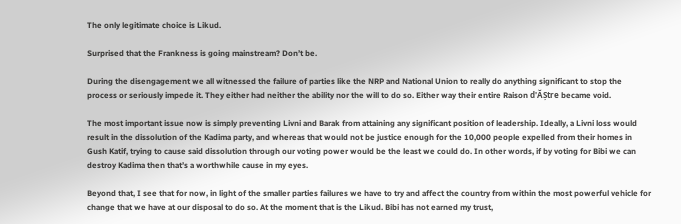The only legitimate choice is Likud.

Surprised that the Frankness is going mainstream? Don’t be.

During the disengagement we all witnessed the failure of parties like the NRP and National Union to really do anything significant to stop the process or seriously impede it. They either had neither the ability nor the will to do so. Either way their entire Raison d'ĂȘtre became void.

The most important issue now is simply preventing Livni and Barak from attaining any significant position of leadership. Ideally, a Livni loss would result in the dissolution of the Kadima party, and whereas that would not be justice enough for the 10,000 people expelled from their homes in Gush Katif, trying to cause said dissolution through our voting power would be the least we could do. In other words, if by voting for Bibi we can destroy Kadima then that’s a worthwhile cause in my eyes.

Beyond that, I see that for now, in light of the smaller parties failures we have to try and affect the country from within the most powerful vehicle for change that we have at our disposal to do so. At the moment that is the Likud. Bibi has not earned my trust,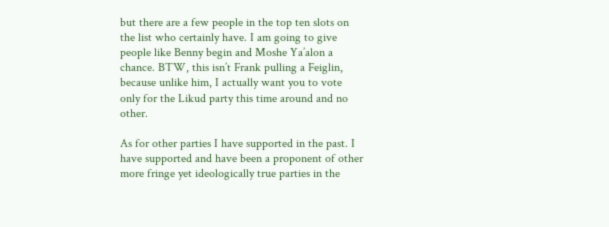but there are a few people in the top ten slots on the list who certainly have. I am going to give people like Benny begin and Moshe Ya’alon a chance. BTW, this isn’t Frank pulling a Feiglin, because unlike him, I actually want you to vote only for the Likud party this time around and no other.

As for other parties I have supported in the past. I have supported and have been a proponent of other more fringe yet ideologically true parties in the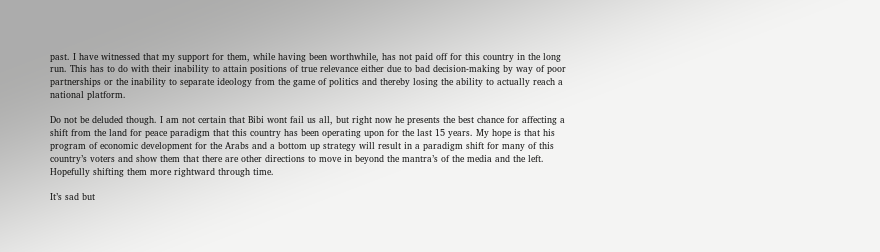past. I have witnessed that my support for them, while having been worthwhile, has not paid off for this country in the long run. This has to do with their inability to attain positions of true relevance either due to bad decision-making by way of poor partnerships or the inability to separate ideology from the game of politics and thereby losing the ability to actually reach a national platform.

Do not be deluded though. I am not certain that Bibi wont fail us all, but right now he presents the best chance for affecting a shift from the land for peace paradigm that this country has been operating upon for the last 15 years. My hope is that his program of economic development for the Arabs and a bottom up strategy will result in a paradigm shift for many of this country’s voters and show them that there are other directions to move in beyond the mantra’s of the media and the left. Hopefully shifting them more rightward through time.

It’s sad but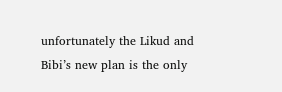unfortunately the Likud and Bibi’s new plan is the only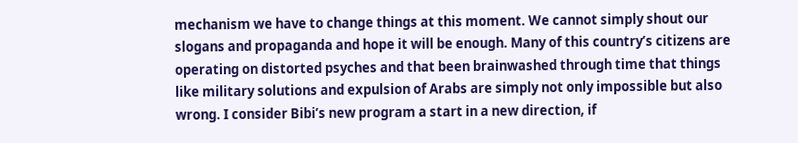mechanism we have to change things at this moment. We cannot simply shout our slogans and propaganda and hope it will be enough. Many of this country’s citizens are operating on distorted psyches and that been brainwashed through time that things like military solutions and expulsion of Arabs are simply not only impossible but also wrong. I consider Bibi’s new program a start in a new direction, if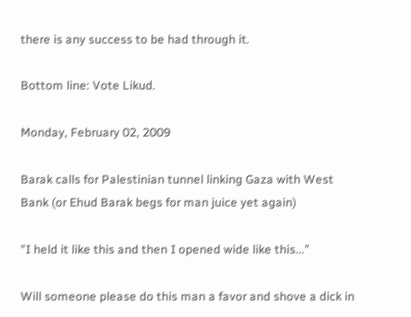there is any success to be had through it.

Bottom line: Vote Likud.

Monday, February 02, 2009

Barak calls for Palestinian tunnel linking Gaza with West Bank (or Ehud Barak begs for man juice yet again)

"I held it like this and then I opened wide like this..."

Will someone please do this man a favor and shove a dick in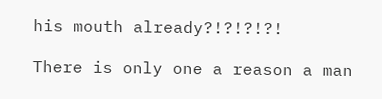his mouth already?!?!?!?!

There is only one a reason a man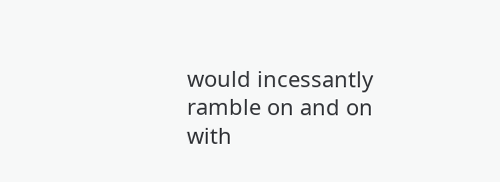would incessantly ramble on and on with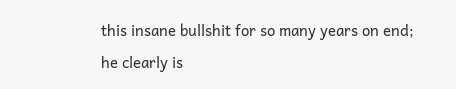this insane bullshit for so many years on end; he clearly is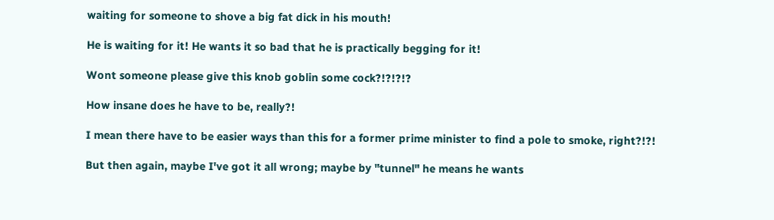waiting for someone to shove a big fat dick in his mouth!

He is waiting for it! He wants it so bad that he is practically begging for it!

Wont someone please give this knob goblin some cock?!?!?!?

How insane does he have to be, really?!

I mean there have to be easier ways than this for a former prime minister to find a pole to smoke, right?!?!

But then again, maybe I've got it all wrong; maybe by "tunnel" he means he wants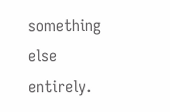something else entirely.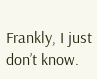Frankly, I just don’t know.